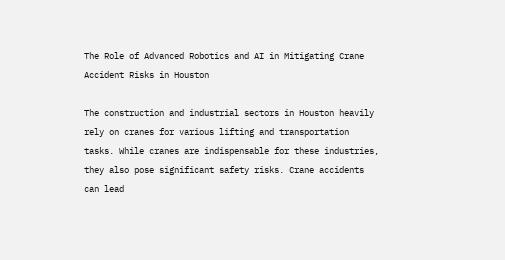The Role of Advanced Robotics and AI in Mitigating Crane Accident Risks in Houston

The construction and industrial sectors in Houston heavily rely on cranes for various lifting and transportation tasks. While cranes are indispensable for these industries, they also pose significant safety risks. Crane accidents can lead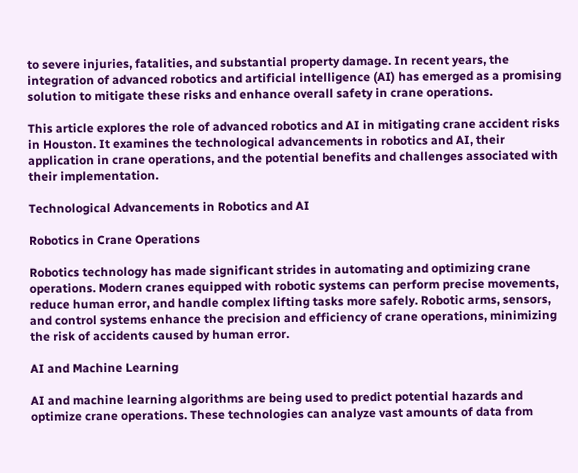to severe injuries, fatalities, and substantial property damage. In recent years, the integration of advanced robotics and artificial intelligence (AI) has emerged as a promising solution to mitigate these risks and enhance overall safety in crane operations.

This article explores the role of advanced robotics and AI in mitigating crane accident risks in Houston. It examines the technological advancements in robotics and AI, their application in crane operations, and the potential benefits and challenges associated with their implementation.

Technological Advancements in Robotics and AI

Robotics in Crane Operations

Robotics technology has made significant strides in automating and optimizing crane operations. Modern cranes equipped with robotic systems can perform precise movements, reduce human error, and handle complex lifting tasks more safely. Robotic arms, sensors, and control systems enhance the precision and efficiency of crane operations, minimizing the risk of accidents caused by human error.

AI and Machine Learning

AI and machine learning algorithms are being used to predict potential hazards and optimize crane operations. These technologies can analyze vast amounts of data from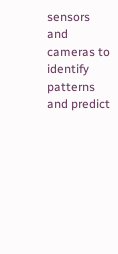sensors and cameras to identify patterns and predict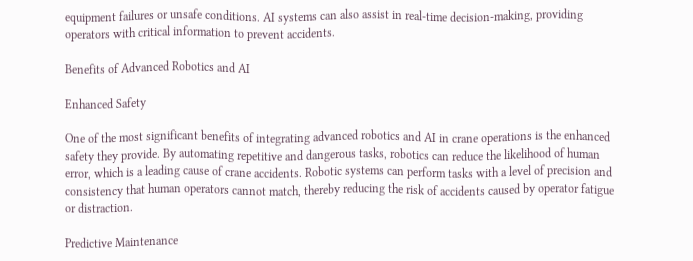equipment failures or unsafe conditions. AI systems can also assist in real-time decision-making, providing operators with critical information to prevent accidents.

Benefits of Advanced Robotics and AI

Enhanced Safety

One of the most significant benefits of integrating advanced robotics and AI in crane operations is the enhanced safety they provide. By automating repetitive and dangerous tasks, robotics can reduce the likelihood of human error, which is a leading cause of crane accidents. Robotic systems can perform tasks with a level of precision and consistency that human operators cannot match, thereby reducing the risk of accidents caused by operator fatigue or distraction.

Predictive Maintenance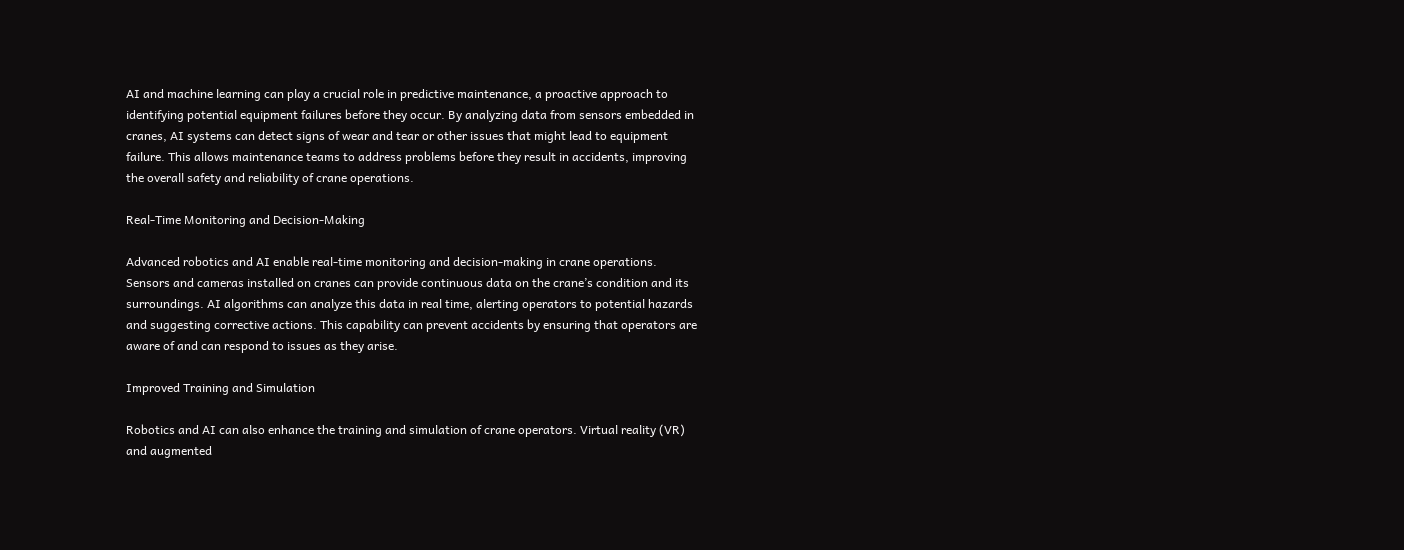AI and machine learning can play a crucial role in predictive maintenance, a proactive approach to identifying potential equipment failures before they occur. By analyzing data from sensors embedded in cranes, AI systems can detect signs of wear and tear or other issues that might lead to equipment failure. This allows maintenance teams to address problems before they result in accidents, improving the overall safety and reliability of crane operations.

Real-Time Monitoring and Decision-Making

Advanced robotics and AI enable real-time monitoring and decision-making in crane operations. Sensors and cameras installed on cranes can provide continuous data on the crane’s condition and its surroundings. AI algorithms can analyze this data in real time, alerting operators to potential hazards and suggesting corrective actions. This capability can prevent accidents by ensuring that operators are aware of and can respond to issues as they arise.

Improved Training and Simulation

Robotics and AI can also enhance the training and simulation of crane operators. Virtual reality (VR) and augmented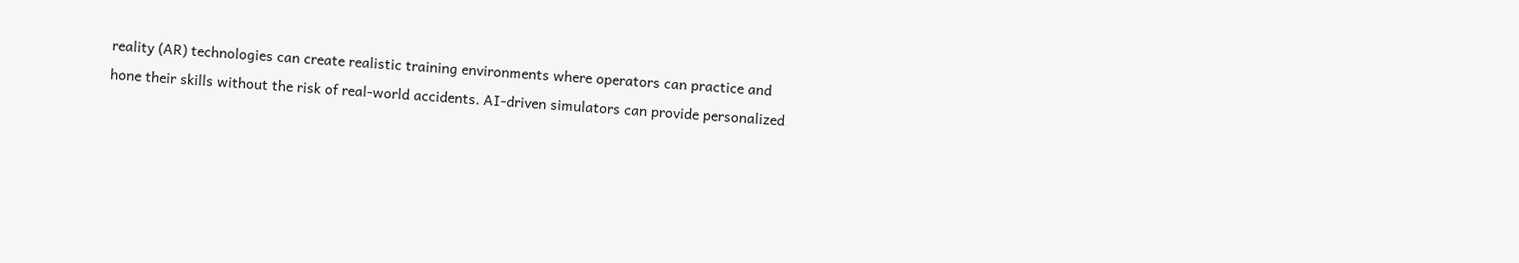reality (AR) technologies can create realistic training environments where operators can practice and hone their skills without the risk of real-world accidents. AI-driven simulators can provide personalized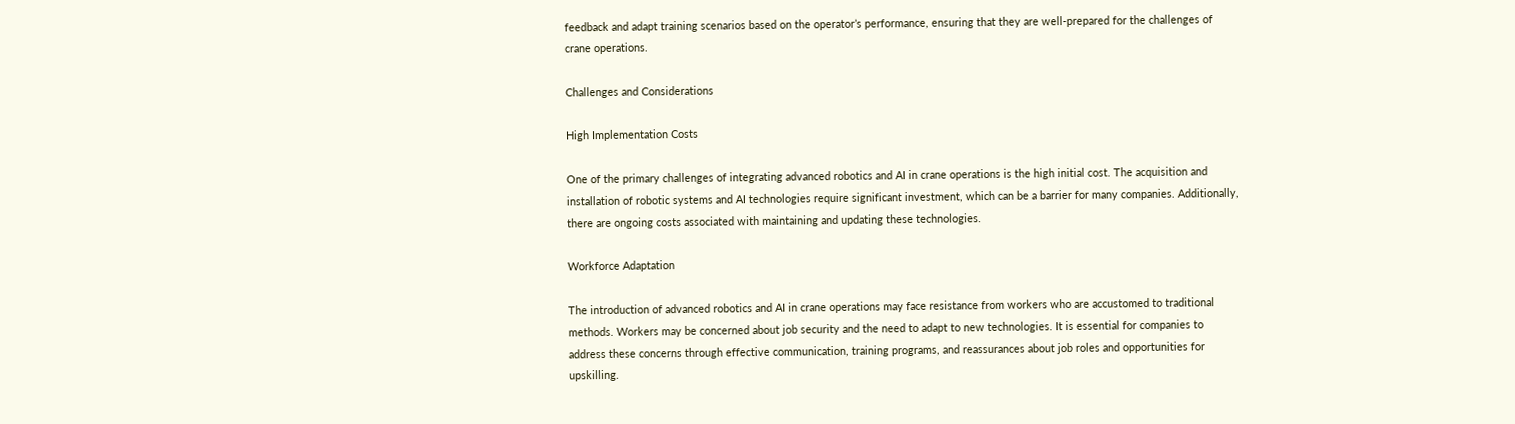feedback and adapt training scenarios based on the operator’s performance, ensuring that they are well-prepared for the challenges of crane operations.

Challenges and Considerations

High Implementation Costs

One of the primary challenges of integrating advanced robotics and AI in crane operations is the high initial cost. The acquisition and installation of robotic systems and AI technologies require significant investment, which can be a barrier for many companies. Additionally, there are ongoing costs associated with maintaining and updating these technologies.

Workforce Adaptation

The introduction of advanced robotics and AI in crane operations may face resistance from workers who are accustomed to traditional methods. Workers may be concerned about job security and the need to adapt to new technologies. It is essential for companies to address these concerns through effective communication, training programs, and reassurances about job roles and opportunities for upskilling.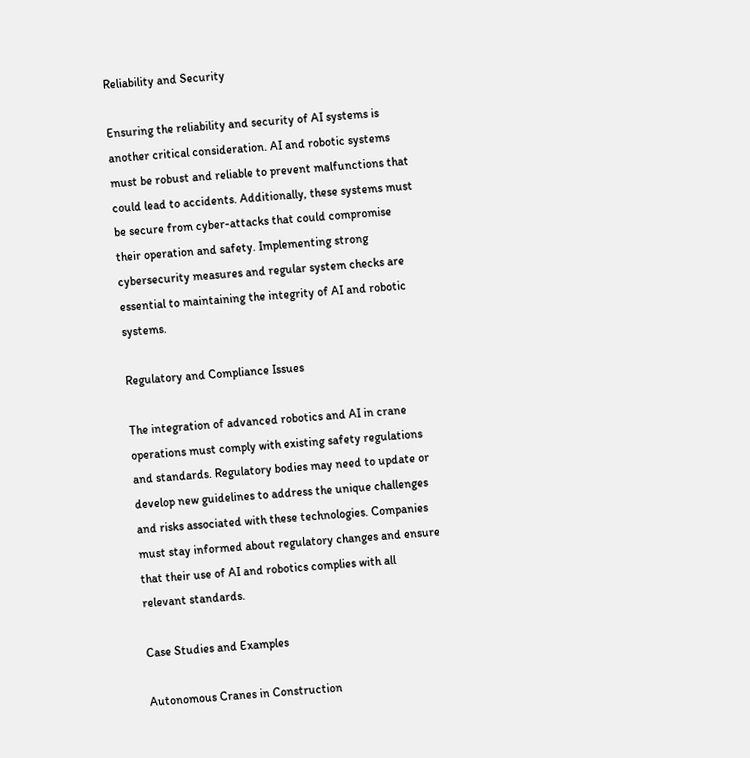Reliability and Security

Ensuring the reliability and security of AI systems is another critical consideration. AI and robotic systems must be robust and reliable to prevent malfunctions that could lead to accidents. Additionally, these systems must be secure from cyber-attacks that could compromise their operation and safety. Implementing strong cybersecurity measures and regular system checks are essential to maintaining the integrity of AI and robotic systems.

Regulatory and Compliance Issues

The integration of advanced robotics and AI in crane operations must comply with existing safety regulations and standards. Regulatory bodies may need to update or develop new guidelines to address the unique challenges and risks associated with these technologies. Companies must stay informed about regulatory changes and ensure that their use of AI and robotics complies with all relevant standards.

Case Studies and Examples

Autonomous Cranes in Construction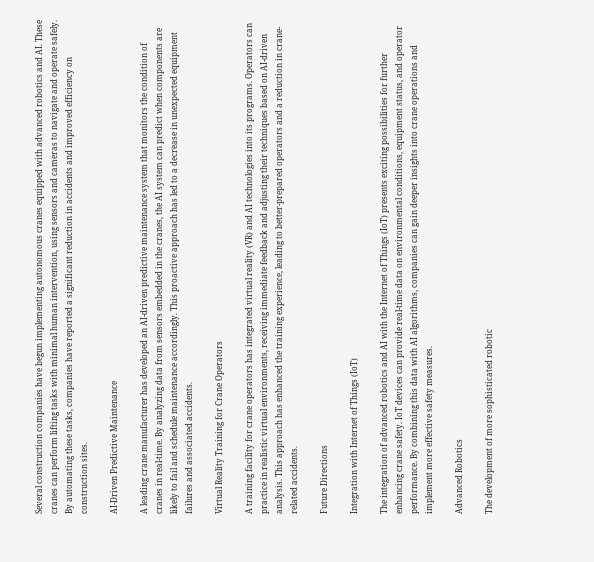Several construction companies have begun implementing autonomous cranes equipped with advanced robotics and AI. These cranes can perform lifting tasks with minimal human intervention, using sensors and cameras to navigate and operate safely. By automating these tasks, companies have reported a significant reduction in accidents and improved efficiency on construction sites.

AI-Driven Predictive Maintenance

A leading crane manufacturer has developed an AI-driven predictive maintenance system that monitors the condition of cranes in real-time. By analyzing data from sensors embedded in the cranes, the AI system can predict when components are likely to fail and schedule maintenance accordingly. This proactive approach has led to a decrease in unexpected equipment failures and associated accidents.

Virtual Reality Training for Crane Operators

A training facility for crane operators has integrated virtual reality (VR) and AI technologies into its programs. Operators can practice in realistic virtual environments, receiving immediate feedback and adjusting their techniques based on AI-driven analysis. This approach has enhanced the training experience, leading to better-prepared operators and a reduction in crane-related accidents.

Future Directions

Integration with Internet of Things (IoT)

The integration of advanced robotics and AI with the Internet of Things (IoT) presents exciting possibilities for further enhancing crane safety. IoT devices can provide real-time data on environmental conditions, equipment status, and operator performance. By combining this data with AI algorithms, companies can gain deeper insights into crane operations and implement more effective safety measures.

Advanced Robotics

The development of more sophisticated robotic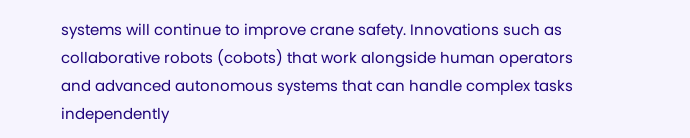systems will continue to improve crane safety. Innovations such as collaborative robots (cobots) that work alongside human operators and advanced autonomous systems that can handle complex tasks independently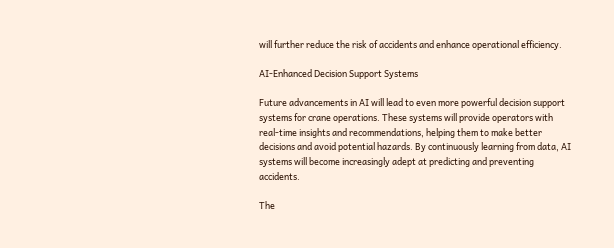will further reduce the risk of accidents and enhance operational efficiency.

AI-Enhanced Decision Support Systems

Future advancements in AI will lead to even more powerful decision support systems for crane operations. These systems will provide operators with real-time insights and recommendations, helping them to make better decisions and avoid potential hazards. By continuously learning from data, AI systems will become increasingly adept at predicting and preventing accidents.

The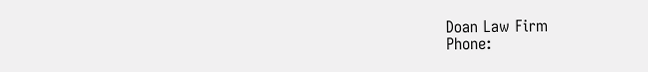Doan Law Firm
Phone: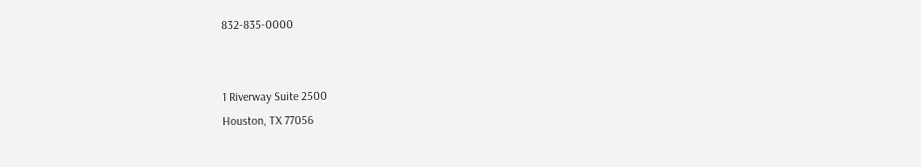832-835-0000


1 Riverway Suite 2500
Houston, TX 77056